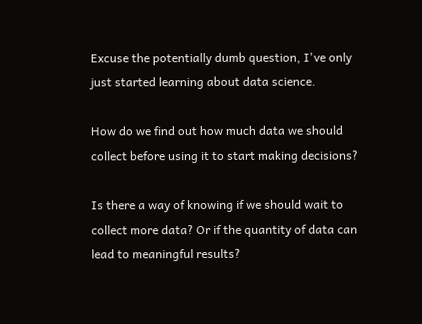Excuse the potentially dumb question, I've only just started learning about data science.

How do we find out how much data we should collect before using it to start making decisions?

Is there a way of knowing if we should wait to collect more data? Or if the quantity of data can lead to meaningful results?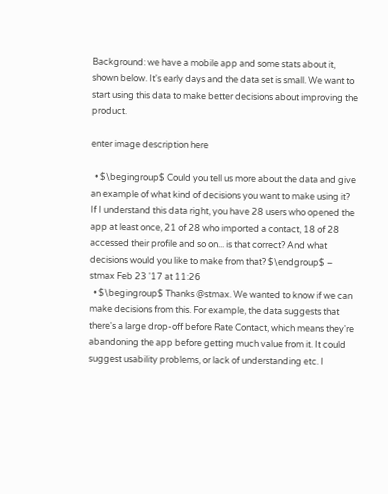Background: we have a mobile app and some stats about it, shown below. It's early days and the data set is small. We want to start using this data to make better decisions about improving the product.

enter image description here

  • $\begingroup$ Could you tell us more about the data and give an example of what kind of decisions you want to make using it? If I understand this data right, you have 28 users who opened the app at least once, 21 of 28 who imported a contact, 18 of 28 accessed their profile and so on... is that correct? And what decisions would you like to make from that? $\endgroup$ – stmax Feb 23 '17 at 11:26
  • $\begingroup$ Thanks @stmax. We wanted to know if we can make decisions from this. For example, the data suggests that there's a large drop-off before Rate Contact, which means they're abandoning the app before getting much value from it. It could suggest usability problems, or lack of understanding etc. I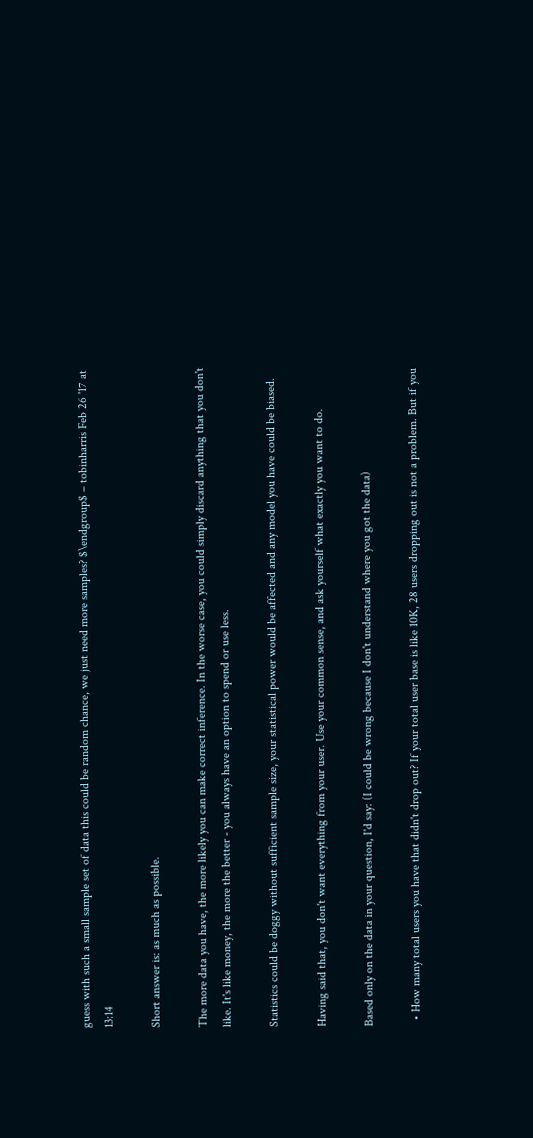guess with such a small sample set of data this could be random chance, we just need more samples? $\endgroup$ – tobinharris Feb 26 '17 at 13:14

Short answer is: as much as possible.

The more data you have, the more likely you can make correct inference. In the worse case, you could simply discard anything that you don't like. It's like money, the more the better - you always have an option to spend or use less.

Statistics could be doggy without sufficient sample size, your statistical power would be affected and any model you have could be biased.

Having said that, you don't want everything from your user. Use your common sense, and ask yourself what exactly you want to do.

Based only on the data in your question, I'd say: (I could be wrong because I don't understand where you got the data)

  • How many total users you have that didn't drop out? If your total user base is like 10K, 28 users dropping out is not a problem. But if you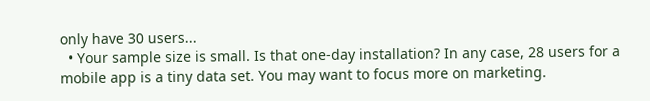only have 30 users...
  • Your sample size is small. Is that one-day installation? In any case, 28 users for a mobile app is a tiny data set. You may want to focus more on marketing.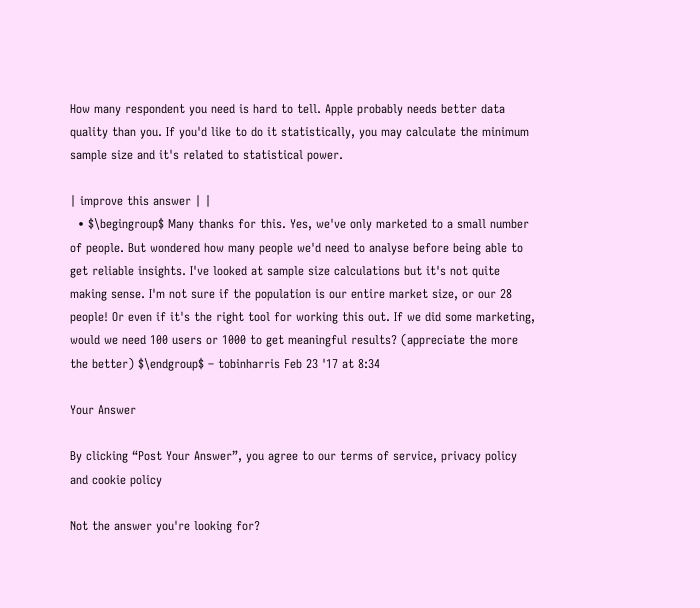How many respondent you need is hard to tell. Apple probably needs better data quality than you. If you'd like to do it statistically, you may calculate the minimum sample size and it's related to statistical power.

| improve this answer | |
  • $\begingroup$ Many thanks for this. Yes, we've only marketed to a small number of people. But wondered how many people we'd need to analyse before being able to get reliable insights. I've looked at sample size calculations but it's not quite making sense. I'm not sure if the population is our entire market size, or our 28 people! Or even if it's the right tool for working this out. If we did some marketing, would we need 100 users or 1000 to get meaningful results? (appreciate the more the better) $\endgroup$ – tobinharris Feb 23 '17 at 8:34

Your Answer

By clicking “Post Your Answer”, you agree to our terms of service, privacy policy and cookie policy

Not the answer you're looking for?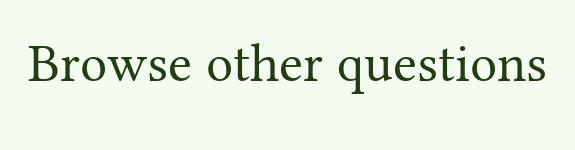Browse other questions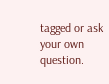tagged or ask your own question.